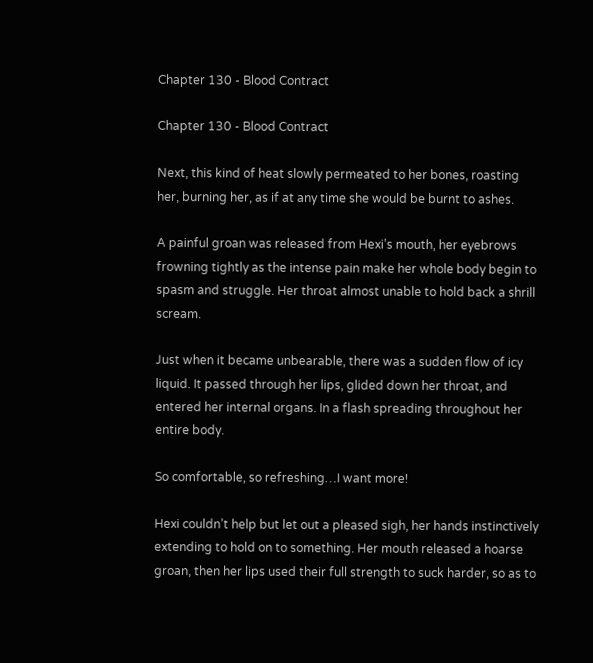Chapter 130 - Blood Contract

Chapter 130 - Blood Contract

Next, this kind of heat slowly permeated to her bones, roasting her, burning her, as if at any time she would be burnt to ashes.

A painful groan was released from Hexi’s mouth, her eyebrows frowning tightly as the intense pain make her whole body begin to spasm and struggle. Her throat almost unable to hold back a shrill scream.

Just when it became unbearable, there was a sudden flow of icy liquid. It passed through her lips, glided down her throat, and entered her internal organs. In a flash spreading throughout her entire body.

So comfortable, so refreshing…I want more!

Hexi couldn’t help but let out a pleased sigh, her hands instinctively extending to hold on to something. Her mouth released a hoarse groan, then her lips used their full strength to suck harder, so as to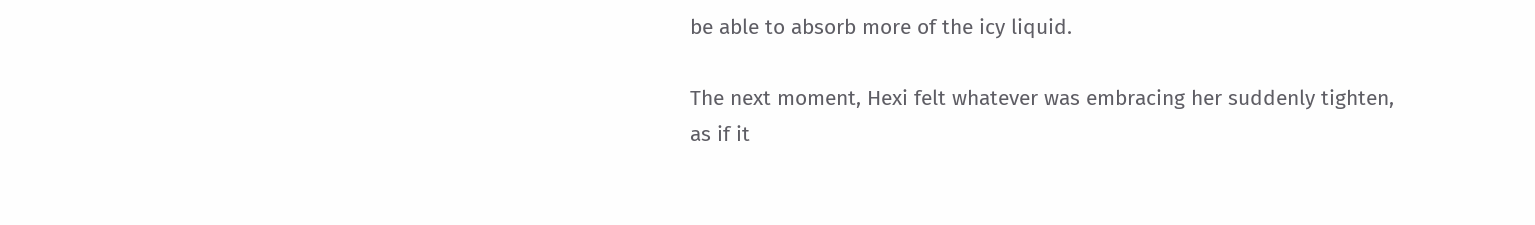be able to absorb more of the icy liquid.

The next moment, Hexi felt whatever was embracing her suddenly tighten, as if it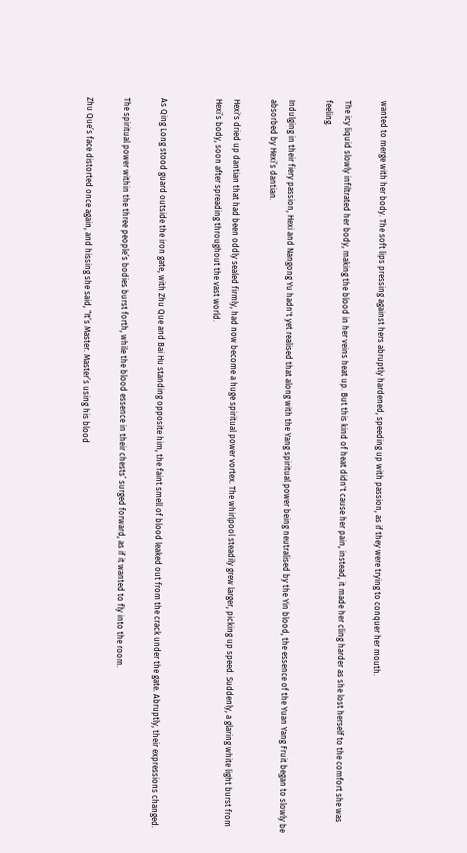wanted to merge with her body. The soft lips pressing against hers abruptly hardened, speeding up with passion, as if they were trying to conquer her mouth.

The icy liquid slowly infiltrated her body, making the blood in her veins heat up. But this kind of heat didn't cause her pain, instead, it made her cling harder as she lost herself to the comfort she was feeling.

Indulging in their fiery passion, Hexi and Nangong Yu hadn't yet realised that along with the Yang spiritual power being neutralised by the Yin blood, the essence of the Yuan Yang Fruit began to slowly be absorbed by Hexi’s dantian.

Hexi's dried up dantian that had been oddly sealed firmly, had now become a huge spiritual power vortex. The whirlpool steadily grew larger, picking up speed. Suddenly, a glaring white light burst from Hexi’s body, soon after spreading throughout the vast world.


As Qing Long stood guard outside the iron gate, with Zhu Que and Bai Hu standing opposite him, the faint smell of blood leaked out from the crack under the gate. Abruptly, their expressions changed.

The spiritual power within the three people’s bodies burst forth, while the blood essence in their chests’ surged forward, as if it wanted to fly into the room.

Zhu Que’s face distorted once again, and hissing she said, “It’s Master. Master’s using his blood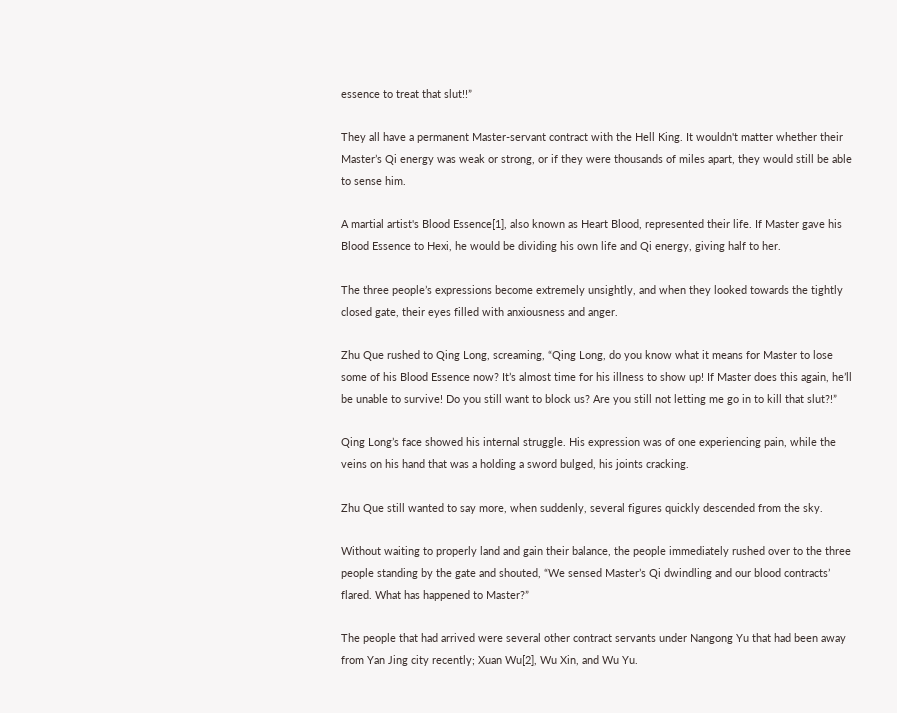essence to treat that slut!!”

They all have a permanent Master-servant contract with the Hell King. It wouldn't matter whether their Master’s Qi energy was weak or strong, or if they were thousands of miles apart, they would still be able to sense him.

A martial artist's Blood Essence[1], also known as Heart Blood, represented their life. If Master gave his Blood Essence to Hexi, he would be dividing his own life and Qi energy, giving half to her.

The three people’s expressions become extremely unsightly, and when they looked towards the tightly closed gate, their eyes filled with anxiousness and anger.

Zhu Que rushed to Qing Long, screaming, “Qing Long, do you know what it means for Master to lose some of his Blood Essence now? It’s almost time for his illness to show up! If Master does this again, he’ll be unable to survive! Do you still want to block us? Are you still not letting me go in to kill that slut?!”

Qing Long’s face showed his internal struggle. His expression was of one experiencing pain, while the veins on his hand that was a holding a sword bulged, his joints cracking.

Zhu Que still wanted to say more, when suddenly, several figures quickly descended from the sky.

Without waiting to properly land and gain their balance, the people immediately rushed over to the three people standing by the gate and shouted, “We sensed Master’s Qi dwindling and our blood contracts’ flared. What has happened to Master?”

The people that had arrived were several other contract servants under Nangong Yu that had been away from Yan Jing city recently; Xuan Wu[2], Wu Xin, and Wu Yu.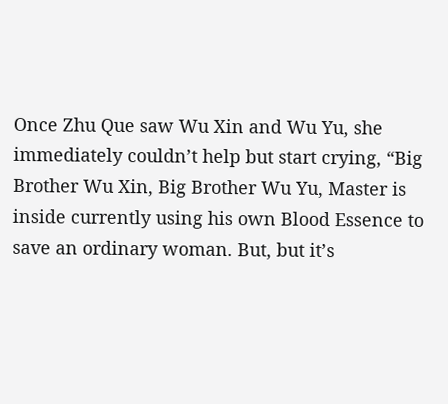Once Zhu Que saw Wu Xin and Wu Yu, she immediately couldn’t help but start crying, “Big Brother Wu Xin, Big Brother Wu Yu, Master is inside currently using his own Blood Essence to save an ordinary woman. But, but it’s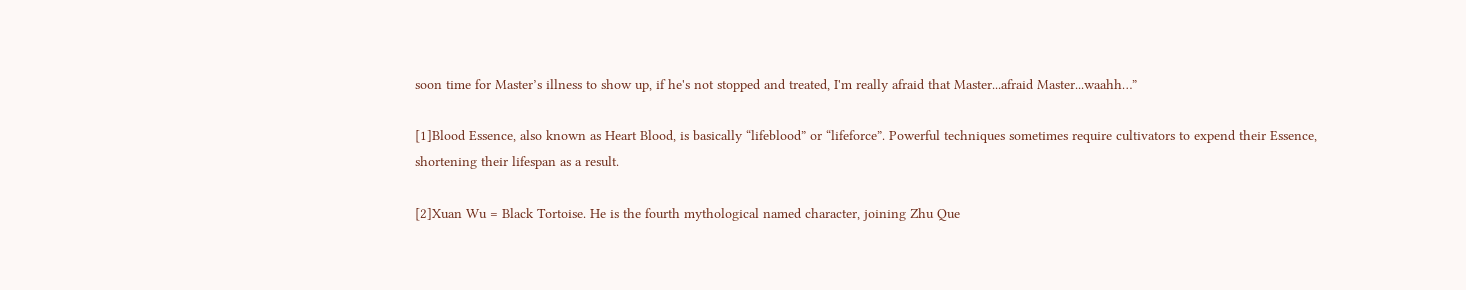soon time for Master’s illness to show up, if he's not stopped and treated, I'm really afraid that Master...afraid Master...waahh…”

[1]Blood Essence, also known as Heart Blood, is basically “lifeblood” or “lifeforce”. Powerful techniques sometimes require cultivators to expend their Essence, shortening their lifespan as a result.

[2]Xuan Wu = Black Tortoise. He is the fourth mythological named character, joining Zhu Que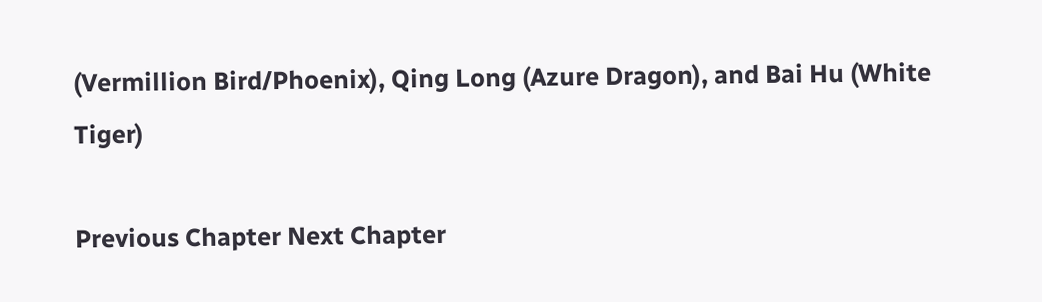(Vermillion Bird/Phoenix), Qing Long (Azure Dragon), and Bai Hu (White Tiger)

Previous Chapter Next Chapter